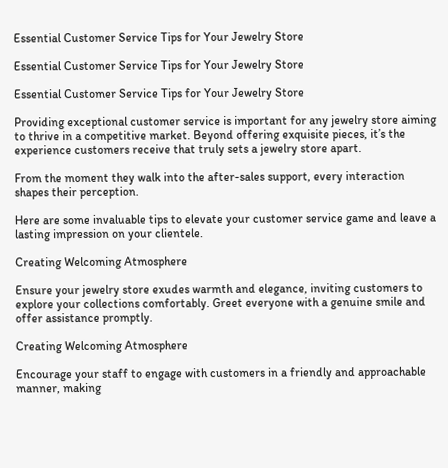Essential Customer Service Tips for Your Jewelry Store

Essential Customer Service Tips for Your Jewelry Store

Essential Customer Service Tips for Your Jewelry Store

Providing exceptional customer service is important for any jewelry store aiming to thrive in a competitive market. Beyond offering exquisite pieces, it’s the experience customers receive that truly sets a jewelry store apart.

From the moment they walk into the after-sales support, every interaction shapes their perception.

Here are some invaluable tips to elevate your customer service game and leave a lasting impression on your clientele.

Creating Welcoming Atmosphere

Ensure your jewelry store exudes warmth and elegance, inviting customers to explore your collections comfortably. Greet everyone with a genuine smile and offer assistance promptly.

Creating Welcoming Atmosphere

Encourage your staff to engage with customers in a friendly and approachable manner, making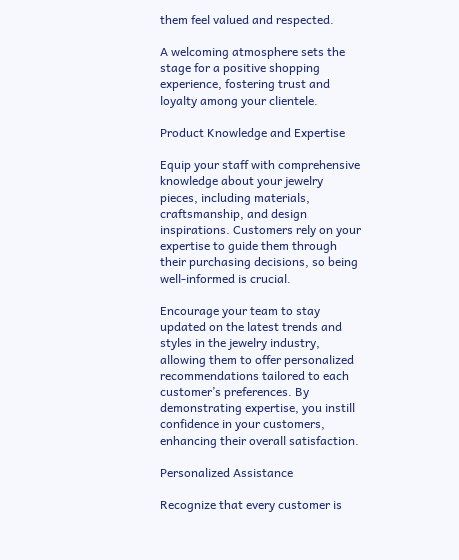them feel valued and respected.

A welcoming atmosphere sets the stage for a positive shopping experience, fostering trust and loyalty among your clientele.

Product Knowledge and Expertise

Equip your staff with comprehensive knowledge about your jewelry pieces, including materials, craftsmanship, and design inspirations. Customers rely on your expertise to guide them through their purchasing decisions, so being well-informed is crucial.

Encourage your team to stay updated on the latest trends and styles in the jewelry industry, allowing them to offer personalized recommendations tailored to each customer’s preferences. By demonstrating expertise, you instill confidence in your customers, enhancing their overall satisfaction.

Personalized Assistance

Recognize that every customer is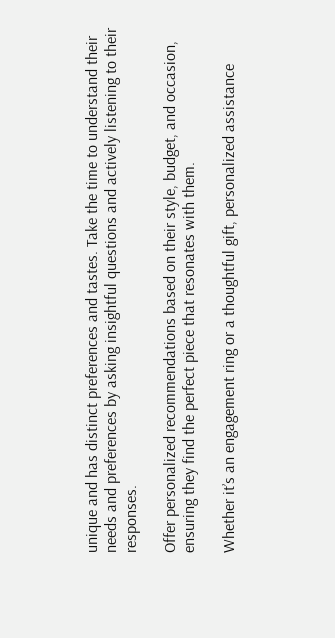unique and has distinct preferences and tastes. Take the time to understand their needs and preferences by asking insightful questions and actively listening to their responses.

Offer personalized recommendations based on their style, budget, and occasion, ensuring they find the perfect piece that resonates with them.

Whether it’s an engagement ring or a thoughtful gift, personalized assistance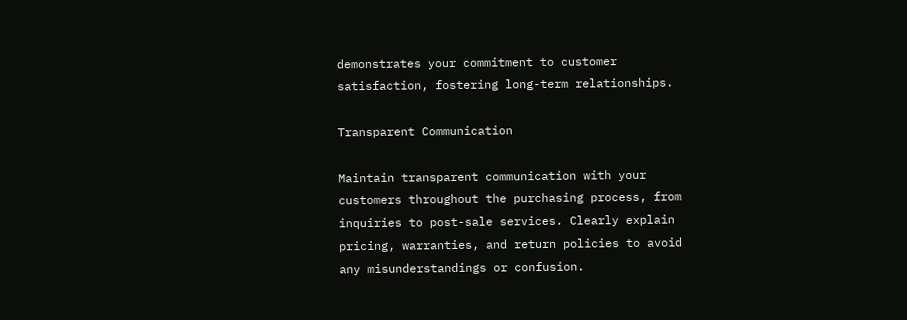demonstrates your commitment to customer satisfaction, fostering long-term relationships.

Transparent Communication

Maintain transparent communication with your customers throughout the purchasing process, from inquiries to post-sale services. Clearly explain pricing, warranties, and return policies to avoid any misunderstandings or confusion.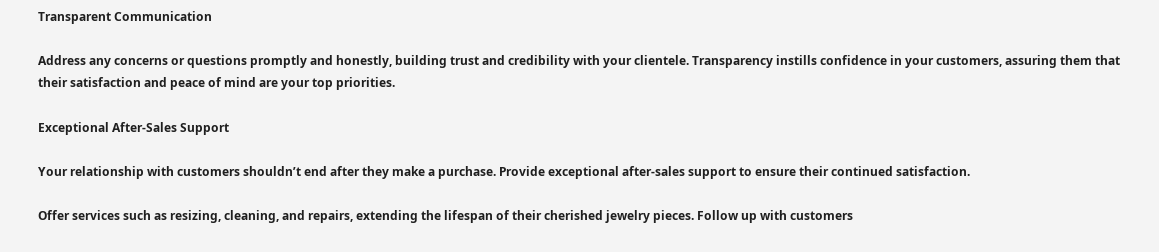Transparent Communication

Address any concerns or questions promptly and honestly, building trust and credibility with your clientele. Transparency instills confidence in your customers, assuring them that their satisfaction and peace of mind are your top priorities.

Exceptional After-Sales Support

Your relationship with customers shouldn’t end after they make a purchase. Provide exceptional after-sales support to ensure their continued satisfaction.

Offer services such as resizing, cleaning, and repairs, extending the lifespan of their cherished jewelry pieces. Follow up with customers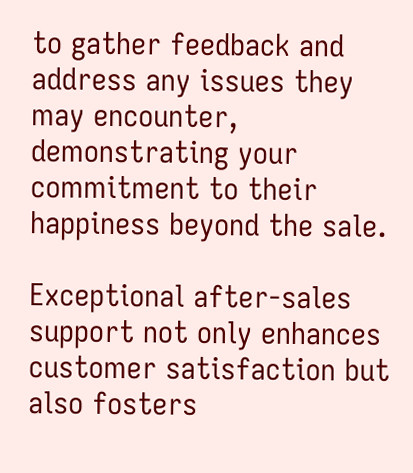to gather feedback and address any issues they may encounter, demonstrating your commitment to their happiness beyond the sale.

Exceptional after-sales support not only enhances customer satisfaction but also fosters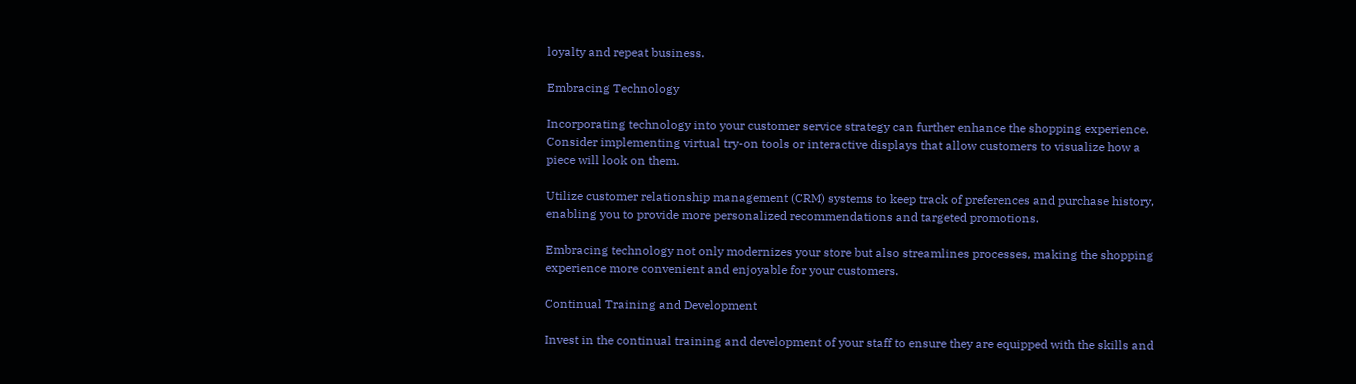loyalty and repeat business.

Embracing Technology

Incorporating technology into your customer service strategy can further enhance the shopping experience. Consider implementing virtual try-on tools or interactive displays that allow customers to visualize how a piece will look on them.

Utilize customer relationship management (CRM) systems to keep track of preferences and purchase history, enabling you to provide more personalized recommendations and targeted promotions.

Embracing technology not only modernizes your store but also streamlines processes, making the shopping experience more convenient and enjoyable for your customers.

Continual Training and Development

Invest in the continual training and development of your staff to ensure they are equipped with the skills and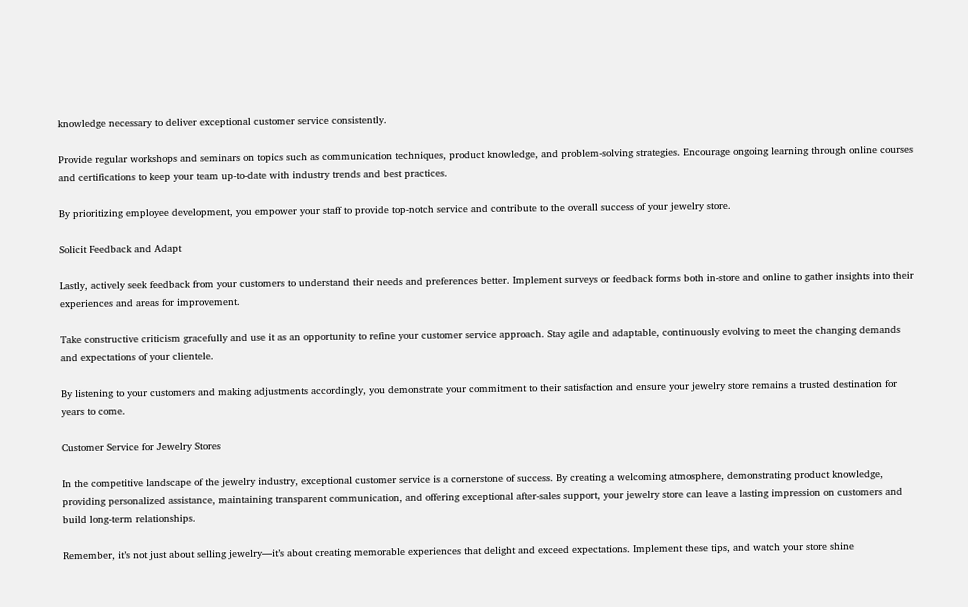knowledge necessary to deliver exceptional customer service consistently.

Provide regular workshops and seminars on topics such as communication techniques, product knowledge, and problem-solving strategies. Encourage ongoing learning through online courses and certifications to keep your team up-to-date with industry trends and best practices.

By prioritizing employee development, you empower your staff to provide top-notch service and contribute to the overall success of your jewelry store.

Solicit Feedback and Adapt

Lastly, actively seek feedback from your customers to understand their needs and preferences better. Implement surveys or feedback forms both in-store and online to gather insights into their experiences and areas for improvement.

Take constructive criticism gracefully and use it as an opportunity to refine your customer service approach. Stay agile and adaptable, continuously evolving to meet the changing demands and expectations of your clientele.

By listening to your customers and making adjustments accordingly, you demonstrate your commitment to their satisfaction and ensure your jewelry store remains a trusted destination for years to come.

Customer Service for Jewelry Stores

In the competitive landscape of the jewelry industry, exceptional customer service is a cornerstone of success. By creating a welcoming atmosphere, demonstrating product knowledge, providing personalized assistance, maintaining transparent communication, and offering exceptional after-sales support, your jewelry store can leave a lasting impression on customers and build long-term relationships.

Remember, it’s not just about selling jewelry—it’s about creating memorable experiences that delight and exceed expectations. Implement these tips, and watch your store shine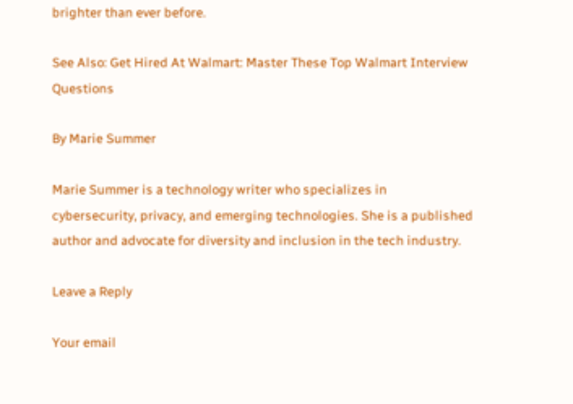brighter than ever before.

See Also: Get Hired At Walmart: Master These Top Walmart Interview Questions

By Marie Summer

Marie Summer is a technology writer who specializes in cybersecurity, privacy, and emerging technologies. She is a published author and advocate for diversity and inclusion in the tech industry.

Leave a Reply

Your email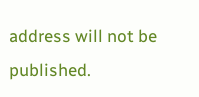address will not be published.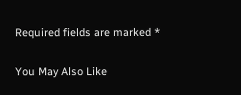Required fields are marked *

You May Also Like